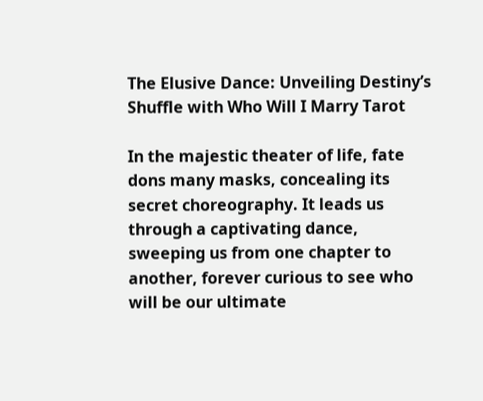The Elusive Dance: Unveiling Destiny’s Shuffle with Who Will I Marry Tarot

In the majestic theater of life, fate dons many masks, concealing its secret choreography. It leads us through a captivating dance, sweeping us from one chapter to another, forever curious to see who will be our ultimate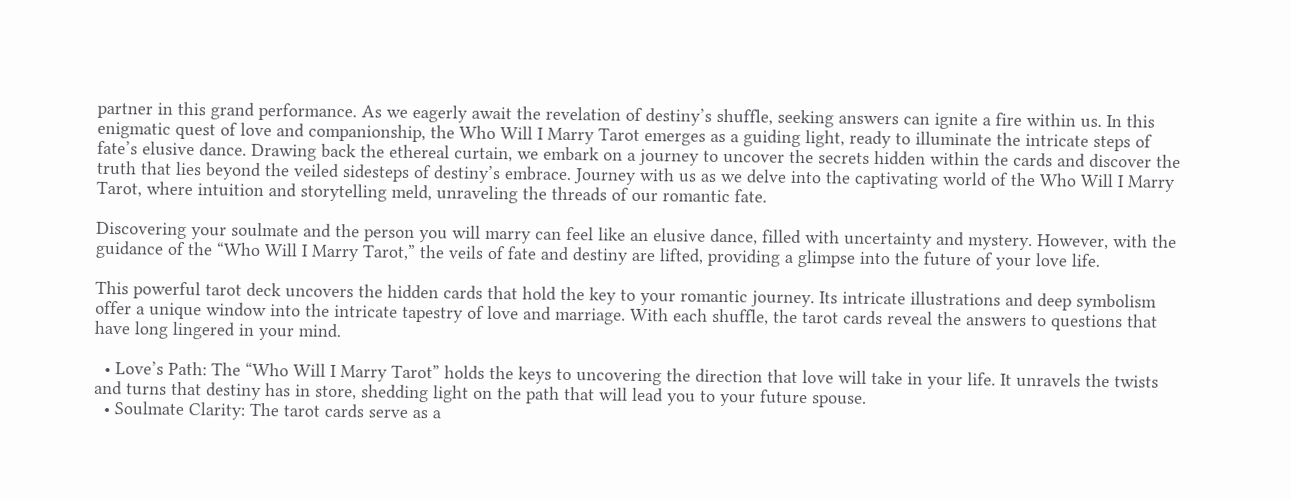partner in this grand performance. As we eagerly await the revelation of destiny’s shuffle, seeking answers can ignite a fire within us. In this enigmatic quest of love and companionship, the Who Will I Marry Tarot emerges as a guiding light, ready to illuminate the intricate steps of fate’s elusive dance. Drawing back the ethereal curtain, we embark on a journey to uncover the secrets hidden within the cards and discover the truth that lies beyond the veiled sidesteps of destiny’s embrace. Journey with us as we delve into the captivating world of the Who Will I Marry Tarot, where intuition and storytelling meld, unraveling the threads of our romantic fate.

Discovering your soulmate and the person you will marry can feel like an elusive dance, filled with uncertainty and mystery. However, with the guidance of the “Who Will I Marry Tarot,” the veils of fate and destiny are lifted, providing a glimpse into the future of your love life.

This powerful tarot deck uncovers the hidden cards that hold the key to your romantic journey. Its intricate illustrations and deep symbolism offer a unique window into the intricate tapestry of love and marriage. With each shuffle, the tarot cards reveal the answers to questions that have long lingered in your mind.

  • Love’s Path: The “Who Will I Marry Tarot” holds the keys to uncovering the direction that love will take in your life. It unravels the twists and turns that destiny has in store, shedding light on the path that will lead you to your future spouse.
  • Soulmate Clarity: The tarot cards serve as a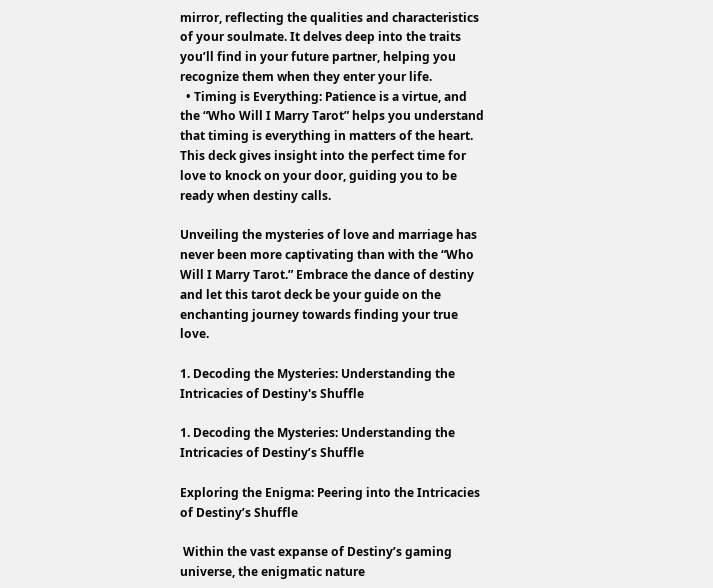mirror, reflecting the qualities and characteristics of your soulmate. It delves deep into the traits you’ll find in your future partner, helping you recognize them when they enter your life.
  • Timing is Everything: Patience is a virtue, and the “Who Will I Marry Tarot” helps you understand that timing is everything in matters of the heart. This deck gives insight into the perfect time for love to knock on your door, guiding you to be ready when destiny calls.

Unveiling the mysteries of love and marriage has never been more captivating than with the “Who Will I Marry Tarot.” Embrace the dance of destiny and let this tarot deck be your guide on the enchanting journey towards finding your true love.

1. Decoding the Mysteries: Understanding the Intricacies of Destiny's Shuffle

1. Decoding the Mysteries: Understanding the Intricacies of Destiny’s Shuffle

Exploring the Enigma: Peering into the Intricacies of Destiny’s Shuffle

 Within the vast expanse of Destiny’s gaming universe, the enigmatic nature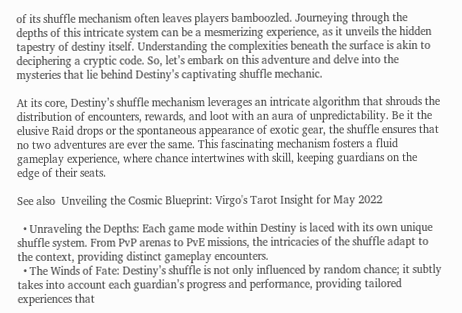of its shuffle mechanism often leaves players bamboozled. Journeying through the depths of this intricate system can be a mesmerizing experience, as it unveils the hidden tapestry of destiny itself. Understanding the complexities beneath the surface is akin to deciphering a cryptic code. So, let’s embark on this adventure and delve into the mysteries that lie behind Destiny’s captivating shuffle mechanic.

At its core, Destiny’s shuffle mechanism leverages an intricate algorithm that shrouds the distribution of encounters, rewards, and loot with an aura of unpredictability. Be it the elusive Raid drops or the spontaneous appearance of exotic gear, the shuffle ensures that no two adventures are ever the same. This fascinating mechanism fosters a fluid gameplay experience, where chance intertwines with skill, keeping guardians on the edge of their seats.

See also  Unveiling the Cosmic Blueprint: Virgo's Tarot Insight for May 2022

  • Unraveling the Depths: Each game mode within Destiny is laced with its own unique shuffle system. From PvP arenas to PvE missions, the intricacies of the shuffle adapt to the context, providing distinct gameplay encounters.
  • The Winds of Fate: Destiny’s shuffle is not only influenced by random chance; it subtly takes into account each guardian’s progress and performance, providing tailored experiences that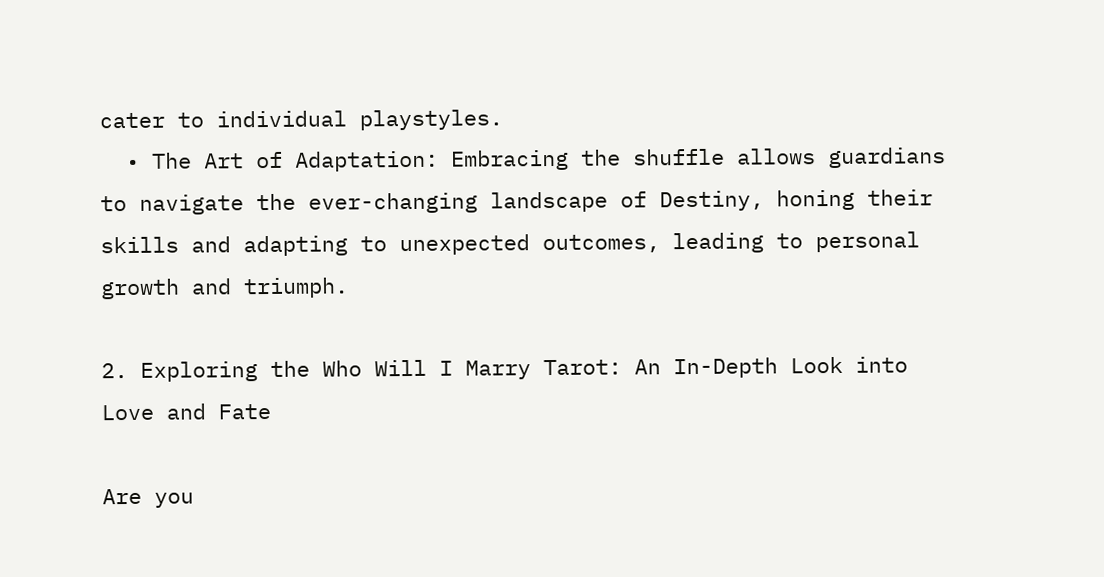cater to individual playstyles.
  • The Art of Adaptation: Embracing the shuffle allows guardians to navigate the ever-changing landscape of Destiny, honing their skills and adapting to unexpected outcomes, leading to personal growth and triumph.

2. Exploring the Who Will I Marry Tarot: An In-Depth Look into Love and Fate

Are you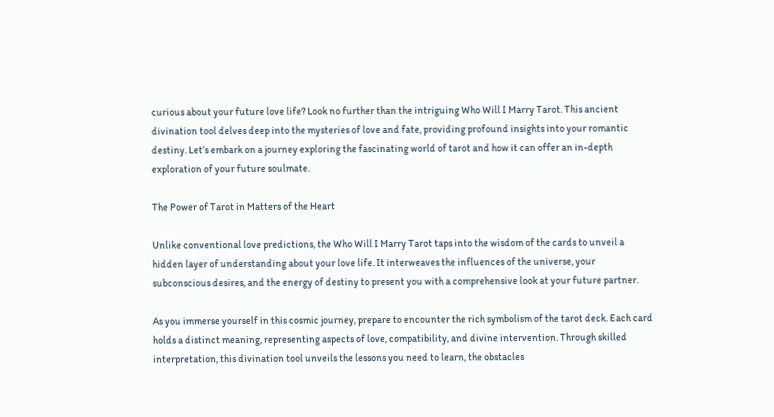curious about your future love life? Look no further than the intriguing Who Will I Marry Tarot. This ancient divination tool delves deep into the mysteries of love and fate, providing profound insights into your romantic destiny. Let’s embark on a journey exploring the fascinating world of tarot and how it can offer an in-depth exploration of your future soulmate.

The Power of Tarot in Matters of the Heart

Unlike conventional love predictions, the Who Will I Marry Tarot taps into the wisdom of the cards to unveil a hidden layer of understanding about your love life. It interweaves the influences of the universe, your subconscious desires, and the energy of destiny to present you with a comprehensive look at your future partner.

As you immerse yourself in this cosmic journey, prepare to encounter the rich symbolism of the tarot deck. Each card holds a distinct meaning, representing aspects of love, compatibility, and divine intervention. Through skilled interpretation, this divination tool unveils the lessons you need to learn, the obstacles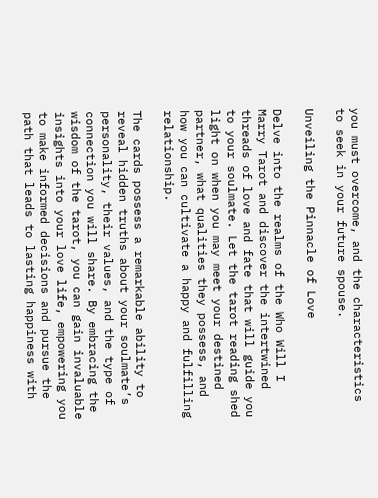you must overcome, and the characteristics to seek in your future spouse.

Unveiling the Pinnacle of Love

Delve into the realms of the Who Will I Marry Tarot and discover the intertwined threads of love and fate that will guide you to your soulmate. Let the tarot reading shed light on when you may meet your destined partner, what qualities they possess, and how you can cultivate a happy and fulfilling relationship.

The cards possess a remarkable ability to reveal hidden truths about your soulmate’s personality, their values, and the type of connection you will share. By embracing the wisdom of the tarot, you can gain invaluable insights into your love life, empowering you to make informed decisions and pursue the path that leads to lasting happiness with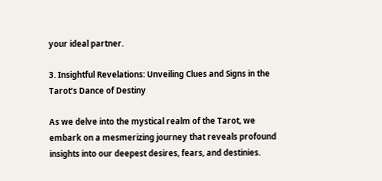your ideal partner.

3. Insightful Revelations: Unveiling Clues and Signs in the Tarot’s Dance of Destiny

As we delve into the mystical realm of the Tarot, we embark on a mesmerizing journey that reveals profound insights into our deepest desires, fears, and destinies.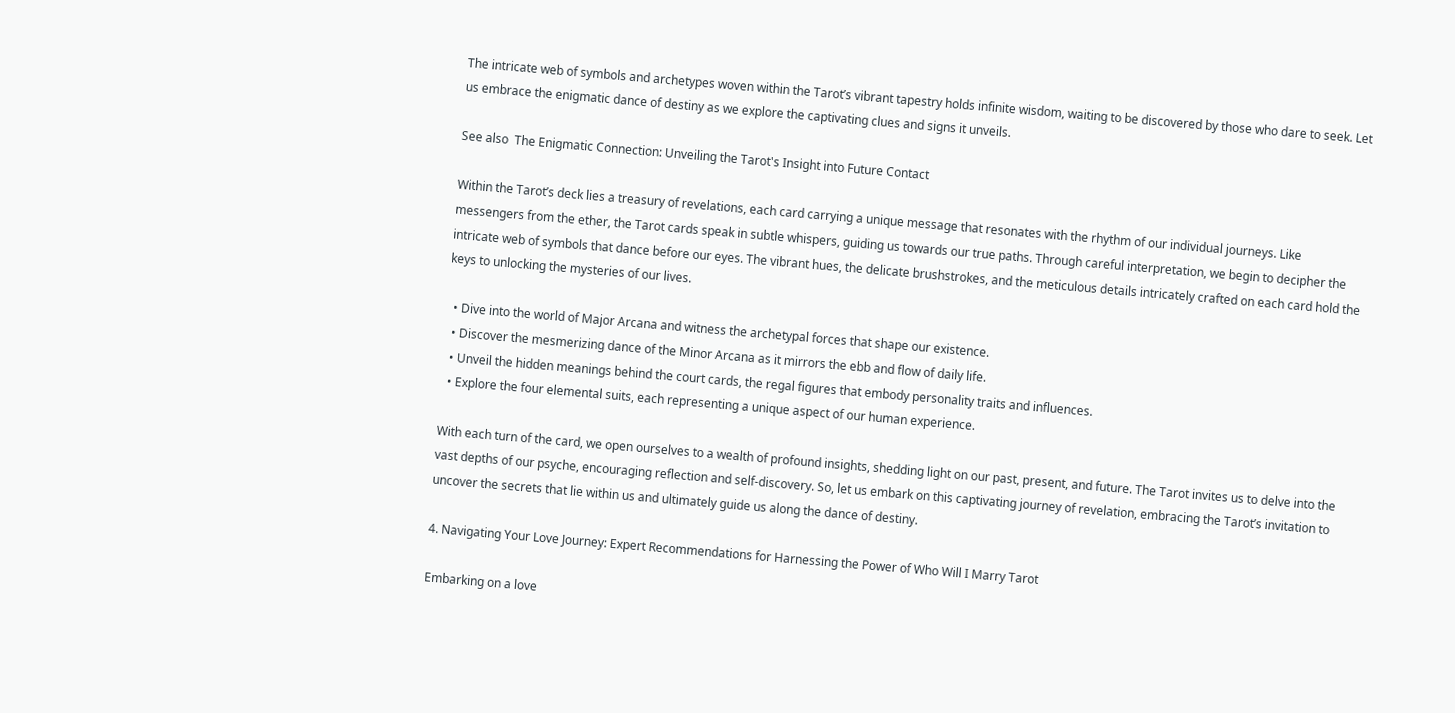The intricate web of symbols and archetypes woven within the Tarot’s vibrant tapestry holds infinite wisdom, waiting to be discovered by those who dare to seek. Let us embrace the enigmatic dance of destiny as we explore the captivating clues and signs it unveils.

See also  The Enigmatic Connection: Unveiling the Tarot's Insight into Future Contact

Within the Tarot’s deck lies a treasury of revelations, each card carrying a unique message that resonates with the rhythm of our individual journeys. Like messengers from the ether, the Tarot cards speak in subtle whispers, guiding us towards our true paths. Through careful interpretation, we begin to decipher the intricate web of symbols that dance before our eyes. The vibrant hues, the delicate brushstrokes, and the meticulous details intricately crafted on each card hold the keys to unlocking the mysteries of our lives.

  • Dive into the world of Major Arcana and witness the archetypal forces that shape our existence.
  • Discover the mesmerizing dance of the Minor Arcana as it mirrors the ebb and flow of daily life.
  • Unveil the hidden meanings behind the court cards, the regal figures that embody personality traits and influences.
  • Explore the four elemental suits, each representing a unique aspect of our human experience.

With each turn of the card, we open ourselves to a wealth of profound insights, shedding light on our past, present, and future. The Tarot invites us to delve into the vast depths of our psyche, encouraging reflection and self-discovery. So, let us embark on this captivating journey of revelation, embracing the Tarot’s invitation to uncover the secrets that lie within us and ultimately guide us along the dance of destiny.

4. Navigating Your Love Journey: Expert Recommendations for Harnessing the Power of Who Will I Marry Tarot

Embarking on a love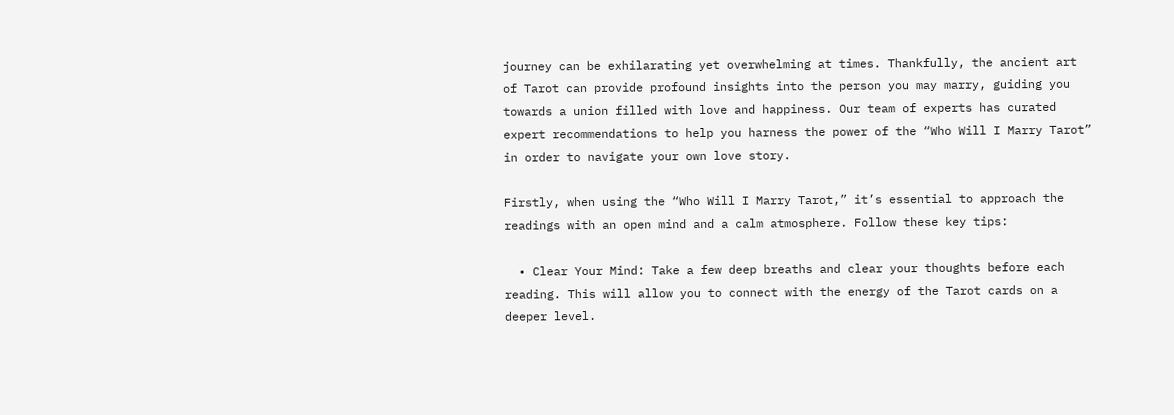journey can be exhilarating yet overwhelming at times. Thankfully, the ancient art of Tarot can provide profound insights into the person you may marry, guiding you towards a union filled with love and happiness. Our team of experts has curated expert recommendations to help you harness the power of the “Who Will I Marry Tarot” in order to navigate your own love story.

Firstly, when using the “Who Will I Marry Tarot,” it’s essential to approach the readings with an open mind and a calm atmosphere. Follow these key tips:

  • Clear Your Mind: Take a few deep breaths and clear your thoughts before each reading. This will allow you to connect with the energy of the Tarot cards on a deeper level.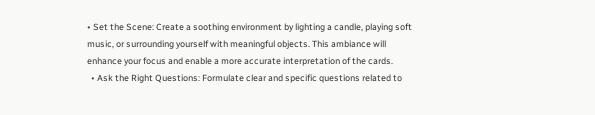• Set the Scene: Create a soothing environment by lighting a candle, playing soft music, or surrounding yourself with meaningful objects. This ambiance will enhance your focus and enable a more accurate interpretation of the cards.
  • Ask the Right Questions: Formulate clear and specific questions related to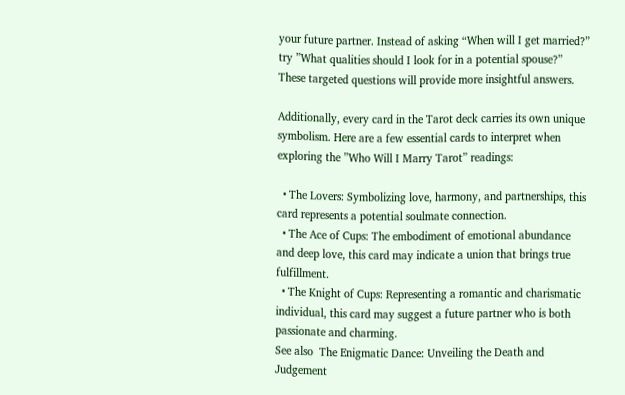your future partner. Instead of asking “When will I get married?” try ”What qualities should I look for in a potential spouse?” These targeted questions will provide more insightful answers.

Additionally, every card in the Tarot deck carries its own unique symbolism. Here are a few essential cards to interpret when exploring the ”Who Will I Marry Tarot” readings:

  • The Lovers: Symbolizing love, harmony, and partnerships, this card represents a potential soulmate connection.
  • The Ace of Cups: The embodiment of emotional abundance and deep love, this card may indicate a union that brings true fulfillment.
  • The Knight of Cups: Representing a romantic and charismatic individual, this card may suggest a future partner who is both passionate and charming.
See also  The Enigmatic Dance: Unveiling the Death and Judgement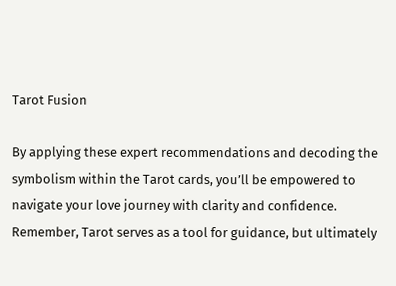Tarot Fusion

By applying these expert recommendations and decoding the symbolism within the Tarot cards, you’ll be empowered to navigate your love journey with clarity and confidence. Remember, Tarot serves as a tool for guidance, but ultimately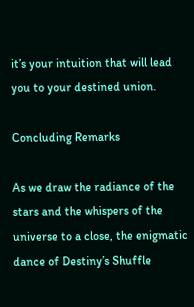it’s your intuition that will lead you to your destined union.

Concluding Remarks

As we draw the radiance of the stars and the whispers of the universe to a close, the enigmatic dance of Destiny’s Shuffle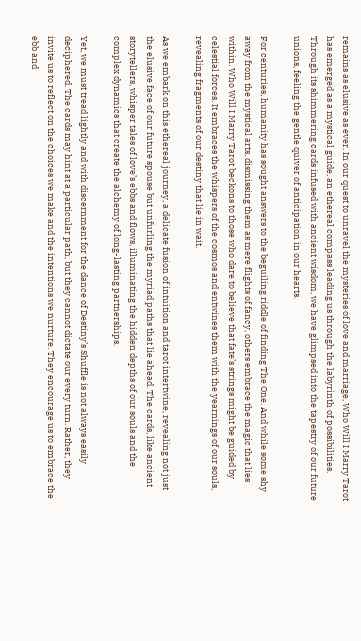remains as elusive as ever. In our quest to unravel the mysteries of love and marriage, Who Will I Marry Tarot has emerged as a mystical guide, an ethereal compass leading us through the labyrinth of possibilities. Through its shimmering cards infused with ancient wisdom, we have glimpsed into the tapestry of our future unions, feeling the gentle quiver of anticipation in our hearts.

For centuries, humanity has sought answers to the beguiling riddle of finding The One. And while some shy away from the mystical arts, dismissing them as mere flights of fancy, others embrace the magic that lies within. Who Will I Marry Tarot beckons to those who dare to believe that fate’s strings might be guided by celestial forces. It embraces the whispers of the cosmos and entwines them with the yearnings of our souls, revealing fragments of our destiny that lie in wait.

As we embark on this ethereal journey, a delicate fusion of intuition and tarot intertwine, revealing not just the elusive face of our future spouse but unfurling the myriad paths that lie ahead. The cards, like ancient storytellers, whisper tales of love’s ebbs and flows, illuminating the hidden depths of our souls and the complex dynamics that create the alchemy of long-lasting partnerships.

Yet, we must tread lightly and with discernment for the dance of Destiny’s Shuffle is not always easily deciphered. The cards may hint at a particular path, but they cannot dictate our every turn. Rather, they invite us to reflect on the choices we make and the intentions we nurture. They encourage us to embrace the ebb and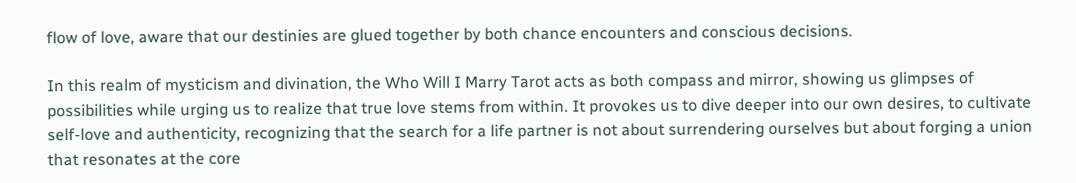flow of love, aware that our destinies are glued together by both chance encounters and conscious decisions.

In this realm of mysticism and divination, the Who Will I Marry Tarot acts as both compass and mirror, showing us glimpses of possibilities while urging us to realize that true love stems from within. It provokes us to dive deeper into our own desires, to cultivate self-love and authenticity, recognizing that the search for a life partner is not about surrendering ourselves but about forging a union that resonates at the core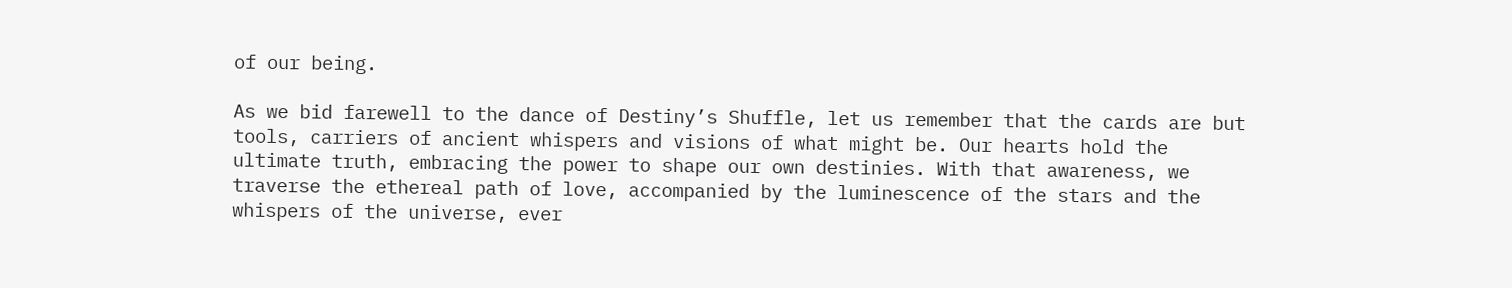of our being.

As we bid farewell to the dance of Destiny’s Shuffle, let us remember that the cards are but tools, carriers of ancient whispers and visions of what might be. Our hearts hold the ultimate truth, embracing the power to shape our own destinies. With that awareness, we traverse the ethereal path of love, accompanied by the luminescence of the stars and the whispers of the universe, ever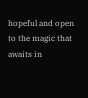hopeful and open to the magic that awaits in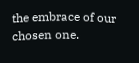the embrace of our chosen one.